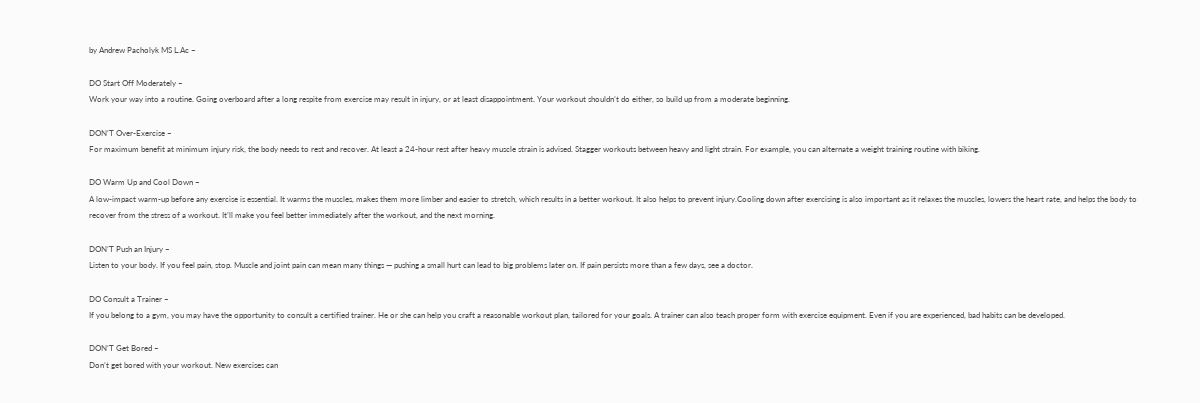by Andrew Pacholyk MS L.Ac ~

DO Start Off Moderately –
Work your way into a routine. Going overboard after a long respite from exercise may result in injury, or at least disappointment. Your workout shouldn’t do either, so build up from a moderate beginning.

DON’T Over-Exercise –
For maximum benefit at minimum injury risk, the body needs to rest and recover. At least a 24-hour rest after heavy muscle strain is advised. Stagger workouts between heavy and light strain. For example, you can alternate a weight training routine with biking.

DO Warm Up and Cool Down –
A low-impact warm-up before any exercise is essential. It warms the muscles, makes them more limber and easier to stretch, which results in a better workout. It also helps to prevent injury.Cooling down after exercising is also important as it relaxes the muscles, lowers the heart rate, and helps the body to recover from the stress of a workout. It’ll make you feel better immediately after the workout, and the next morning.

DON’T Push an Injury –
Listen to your body. If you feel pain, stop. Muscle and joint pain can mean many things — pushing a small hurt can lead to big problems later on. If pain persists more than a few days, see a doctor.

DO Consult a Trainer –
If you belong to a gym, you may have the opportunity to consult a certified trainer. He or she can help you craft a reasonable workout plan, tailored for your goals. A trainer can also teach proper form with exercise equipment. Even if you are experienced, bad habits can be developed.

DON’T Get Bored –
Don’t get bored with your workout. New exercises can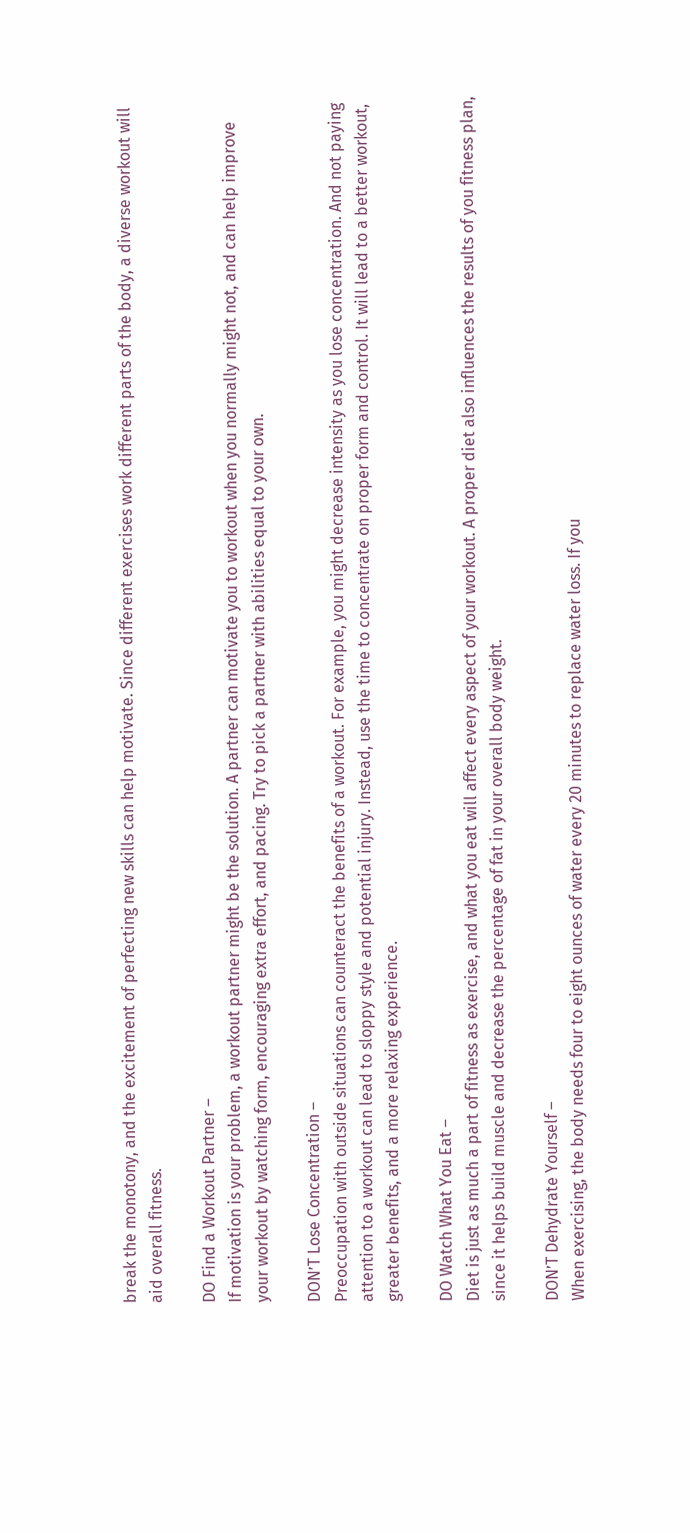break the monotony, and the excitement of perfecting new skills can help motivate. Since different exercises work different parts of the body, a diverse workout will aid overall fitness.

DO Find a Workout Partner –
If motivation is your problem, a workout partner might be the solution. A partner can motivate you to workout when you normally might not, and can help improve your workout by watching form, encouraging extra effort, and pacing. Try to pick a partner with abilities equal to your own.

DON’T Lose Concentration –
Preoccupation with outside situations can counteract the benefits of a workout. For example, you might decrease intensity as you lose concentration. And not paying attention to a workout can lead to sloppy style and potential injury. Instead, use the time to concentrate on proper form and control. It will lead to a better workout, greater benefits, and a more relaxing experience.

DO Watch What You Eat –
Diet is just as much a part of fitness as exercise, and what you eat will affect every aspect of your workout. A proper diet also influences the results of you fitness plan, since it helps build muscle and decrease the percentage of fat in your overall body weight.

DON’T Dehydrate Yourself –
When exercising, the body needs four to eight ounces of water every 20 minutes to replace water loss. If you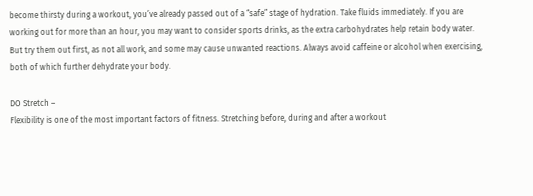become thirsty during a workout, you’ve already passed out of a “safe” stage of hydration. Take fluids immediately. If you are working out for more than an hour, you may want to consider sports drinks, as the extra carbohydrates help retain body water. But try them out first, as not all work, and some may cause unwanted reactions. Always avoid caffeine or alcohol when exercising, both of which further dehydrate your body.

DO Stretch –
Flexibility is one of the most important factors of fitness. Stretching before, during and after a workout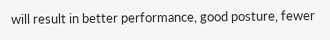will result in better performance, good posture, fewer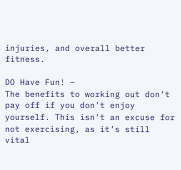injuries, and overall better fitness.

DO Have Fun! –
The benefits to working out don’t pay off if you don’t enjoy yourself. This isn’t an excuse for not exercising, as it’s still vital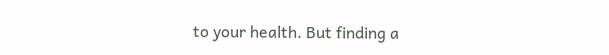to your health. But finding a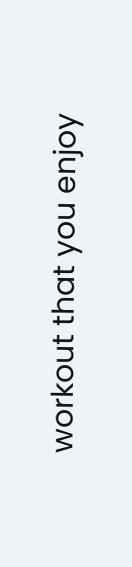workout that you enjoy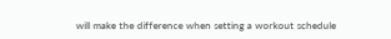will make the difference when setting a workout schedule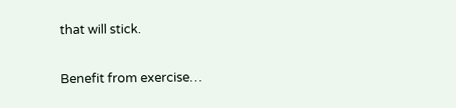that will stick.

Benefit from exercise…